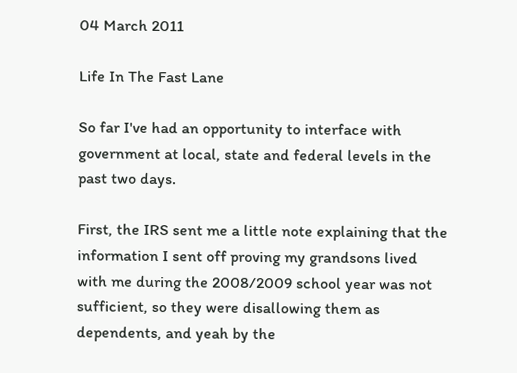04 March 2011

Life In The Fast Lane

So far I've had an opportunity to interface with government at local, state and federal levels in the past two days.

First, the IRS sent me a little note explaining that the information I sent off proving my grandsons lived with me during the 2008/2009 school year was not sufficient, so they were disallowing them as dependents, and yeah by the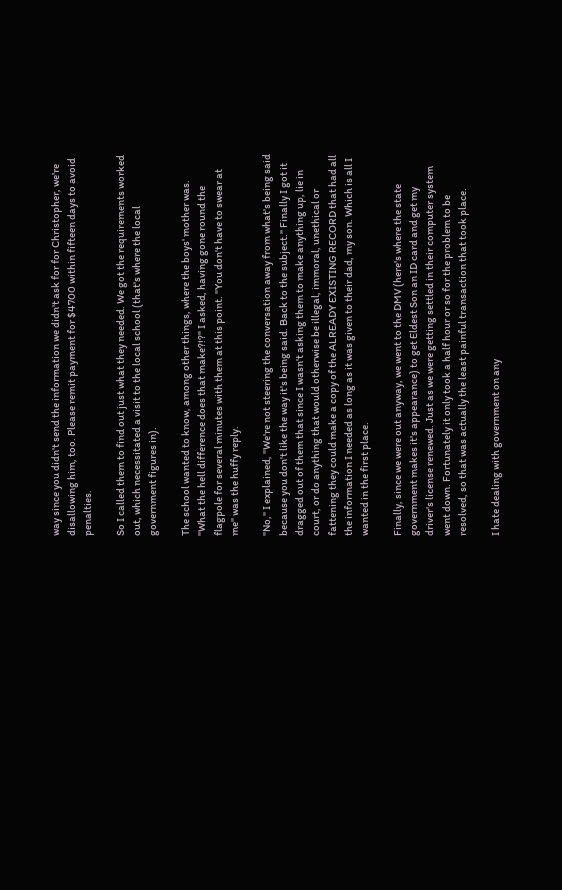way since you didn't send the information we didn't ask for for Christopher, we're disallowing him, too. Please remit payment for $4700 within fifteen days to avoid penalties.

So I called them to find out just what they needed. We got the requirements worked out, which necessitated a visit to the local school (that's where the local government figures in).

The school wanted to know, among other things, where the boys' mother was. "What the hell difference does that make?!?" I asked, having gone round the flagpole for several minutes with them at this point. "You don't have to swear at me" was the huffy reply.

"No," I explained, "We're not steering the conversation away from what's being said because you don't like the way it's being said. Back to the subject." Finally I got it dragged out of them that since I wasn't asking them to make anything up, lie in court, or do anything that would otherwise be illegal, immoral, unethical or fattening they could make a copy of the ALREADY EXISTING RECORD that had all the information I needed as long as it was given to their dad, my son. Which is all I wanted in the first place.

Finally, since we were out anyway, we went to the DMV (here's where the state government makes it's appearance) to get Eldest Son an ID card and get my driver's license renewed. Just as we were getting settled in their computer system went down. Fortunately it only took a half hour or so for the problem to be resolved, so that was actually the least painful transaction that took place.

I hate dealing with government on any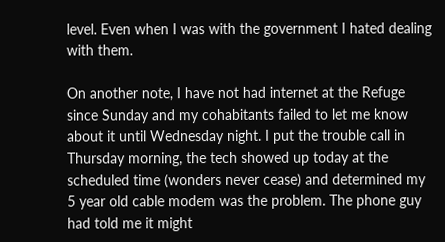level. Even when I was with the government I hated dealing with them.

On another note, I have not had internet at the Refuge since Sunday and my cohabitants failed to let me know about it until Wednesday night. I put the trouble call in Thursday morning, the tech showed up today at the scheduled time (wonders never cease) and determined my 5 year old cable modem was the problem. The phone guy had told me it might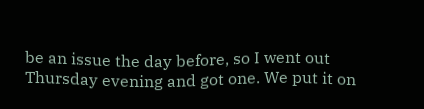be an issue the day before, so I went out Thursday evening and got one. We put it on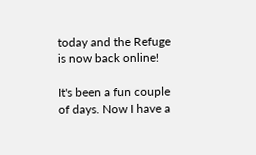today and the Refuge is now back online!

It's been a fun couple of days. Now I have a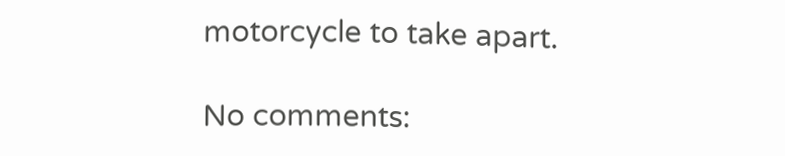motorcycle to take apart.

No comments: